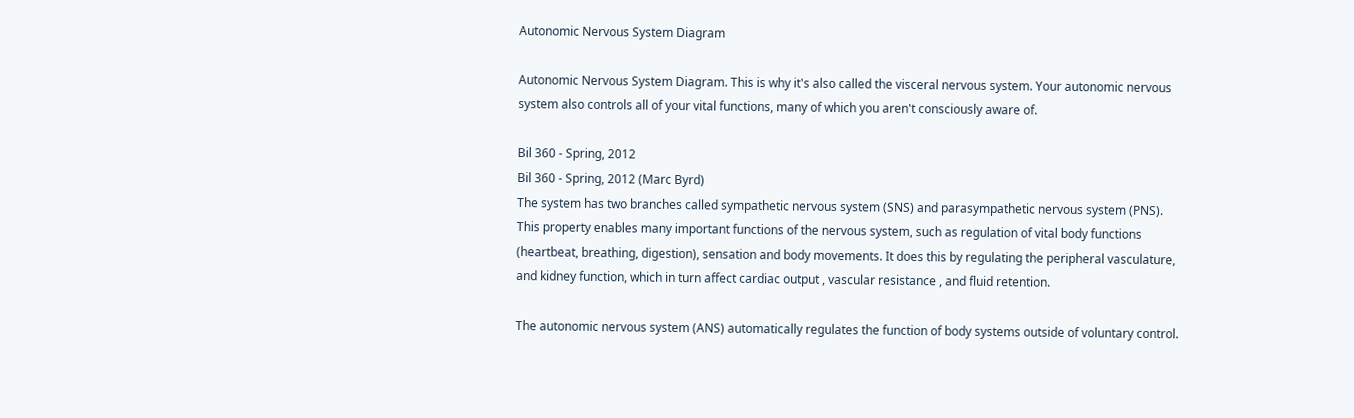Autonomic Nervous System Diagram

Autonomic Nervous System Diagram. This is why it's also called the visceral nervous system. Your autonomic nervous system also controls all of your vital functions, many of which you aren't consciously aware of.

Bil 360 - Spring, 2012
Bil 360 - Spring, 2012 (Marc Byrd)
The system has two branches called sympathetic nervous system (SNS) and parasympathetic nervous system (PNS). This property enables many important functions of the nervous system, such as regulation of vital body functions (heartbeat, breathing, digestion), sensation and body movements. It does this by regulating the peripheral vasculature, and kidney function, which in turn affect cardiac output , vascular resistance , and fluid retention.

The autonomic nervous system (ANS) automatically regulates the function of body systems outside of voluntary control.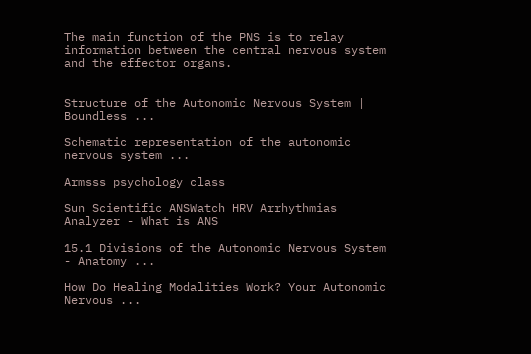The main function of the PNS is to relay information between the central nervous system and the effector organs.


Structure of the Autonomic Nervous System | Boundless ...

Schematic representation of the autonomic nervous system ...

Armsss psychology class

Sun Scientific ANSWatch HRV Arrhythmias Analyzer - What is ANS

15.1 Divisions of the Autonomic Nervous System - Anatomy ...

How Do Healing Modalities Work? Your Autonomic Nervous ...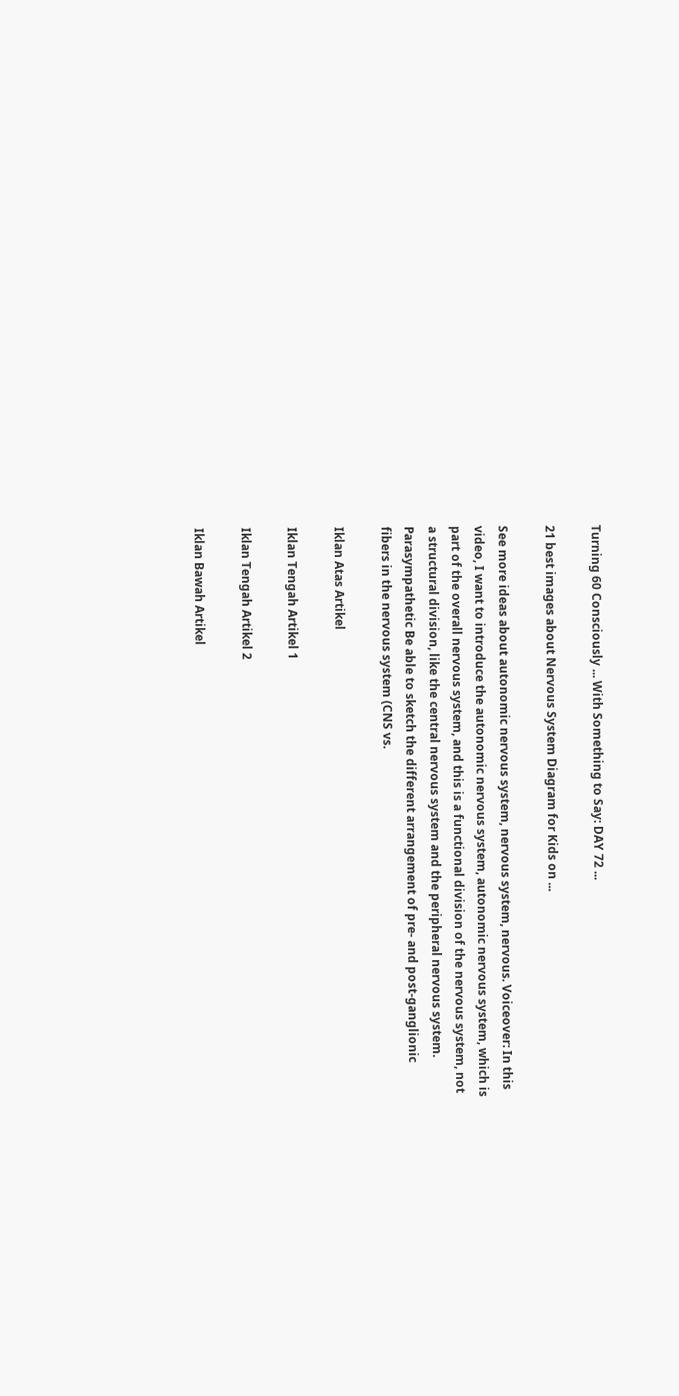Turning 60 Consciously ... With Something to Say: DAY 72 ...

21 best images about Nervous System Diagram for Kids on ...

See more ideas about autonomic nervous system, nervous system, nervous. Voiceover: In this video, I want to introduce the autonomic nervous system, autonomic nervous system, which is part of the overall nervous system, and this is a functional division of the nervous system, not a structural division, like the central nervous system and the peripheral nervous system. Parasympathetic Be able to sketch the different arrangement of pre- and post-ganglionic fibers in the nervous system (CNS vs.

Iklan Atas Artikel

Iklan Tengah Artikel 1

Iklan Tengah Artikel 2

Iklan Bawah Artikel